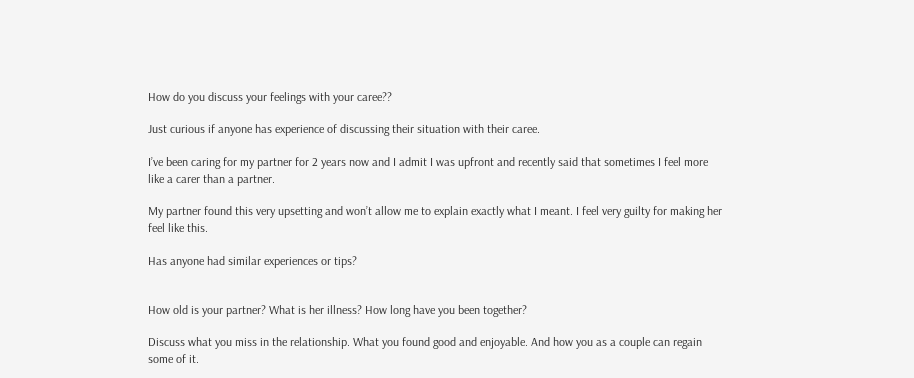How do you discuss your feelings with your caree??

Just curious if anyone has experience of discussing their situation with their caree.

I’ve been caring for my partner for 2 years now and I admit I was upfront and recently said that sometimes I feel more like a carer than a partner.

My partner found this very upsetting and won’t allow me to explain exactly what I meant. I feel very guilty for making her feel like this.

Has anyone had similar experiences or tips?


How old is your partner? What is her illness? How long have you been together?

Discuss what you miss in the relationship. What you found good and enjoyable. And how you as a couple can regain some of it.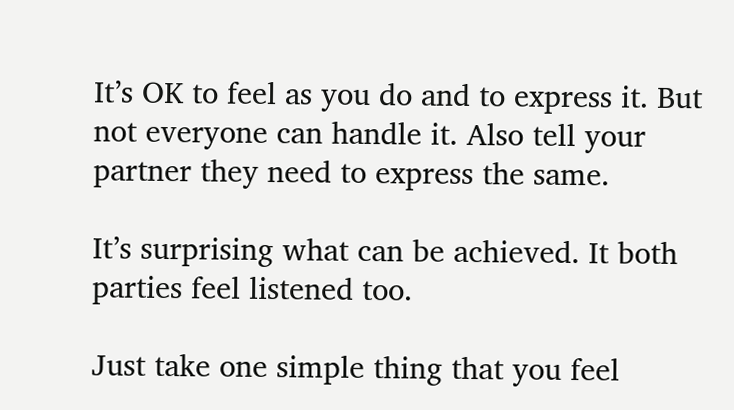It’s OK to feel as you do and to express it. But not everyone can handle it. Also tell your partner they need to express the same.

It’s surprising what can be achieved. It both parties feel listened too.

Just take one simple thing that you feel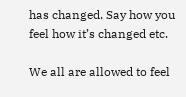has changed. Say how you feel how it’s changed etc.

We all are allowed to feel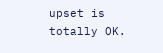upset is totally OK.